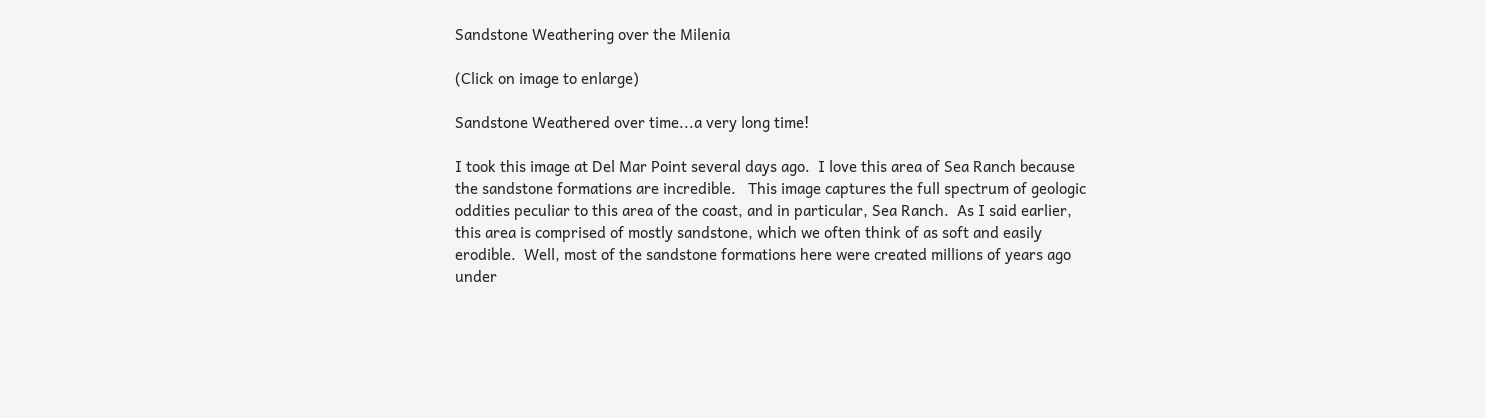Sandstone Weathering over the Milenia

(Click on image to enlarge)

Sandstone Weathered over time...a very long time!

I took this image at Del Mar Point several days ago.  I love this area of Sea Ranch because the sandstone formations are incredible.   This image captures the full spectrum of geologic oddities peculiar to this area of the coast, and in particular, Sea Ranch.  As I said earlier, this area is comprised of mostly sandstone, which we often think of as soft and easily erodible.  Well, most of the sandstone formations here were created millions of years ago under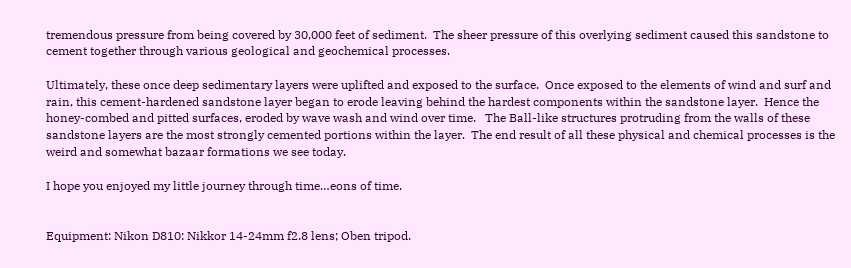tremendous pressure from being covered by 30,000 feet of sediment.  The sheer pressure of this overlying sediment caused this sandstone to cement together through various geological and geochemical processes.

Ultimately, these once deep sedimentary layers were uplifted and exposed to the surface.  Once exposed to the elements of wind and surf and rain, this cement-hardened sandstone layer began to erode leaving behind the hardest components within the sandstone layer.  Hence the honey-combed and pitted surfaces, eroded by wave wash and wind over time.   The Ball-like structures protruding from the walls of these sandstone layers are the most strongly cemented portions within the layer.  The end result of all these physical and chemical processes is the weird and somewhat bazaar formations we see today.

I hope you enjoyed my little journey through time…eons of time.


Equipment: Nikon D810: Nikkor 14-24mm f2.8 lens; Oben tripod.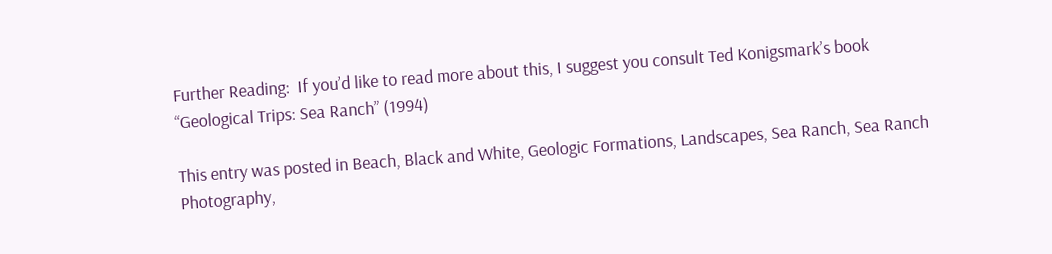Further Reading:  If you’d like to read more about this, I suggest you consult Ted Konigsmark’s book “Geological Trips: Sea Ranch” (1994)

This entry was posted in Beach, Black and White, Geologic Formations, Landscapes, Sea Ranch, Sea Ranch Photography,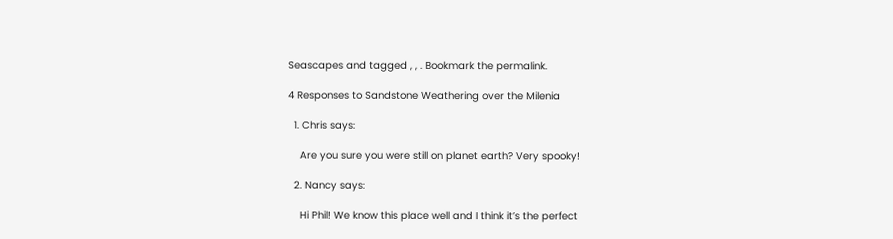Seascapes and tagged , , . Bookmark the permalink.

4 Responses to Sandstone Weathering over the Milenia

  1. Chris says:

    Are you sure you were still on planet earth? Very spooky!

  2. Nancy says:

    Hi Phil! We know this place well and I think it’s the perfect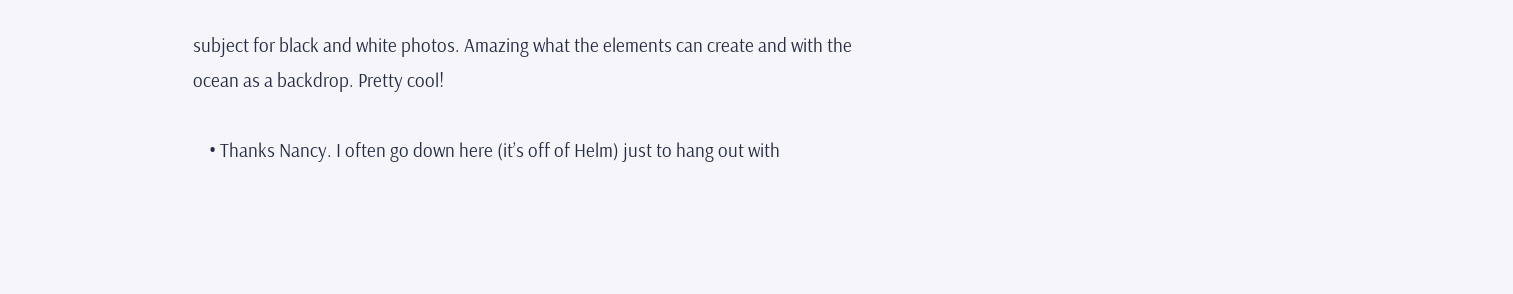subject for black and white photos. Amazing what the elements can create and with the ocean as a backdrop. Pretty cool!

    • Thanks Nancy. I often go down here (it’s off of Helm) just to hang out with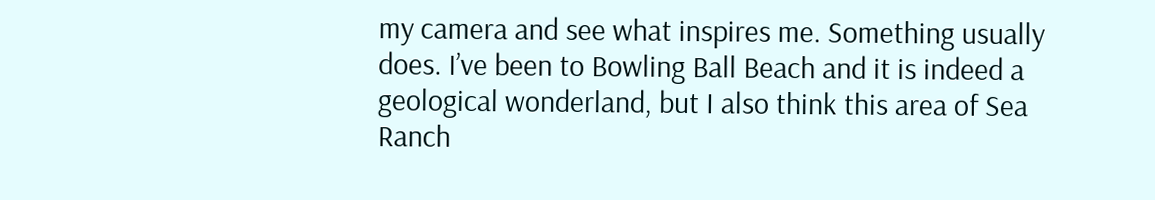my camera and see what inspires me. Something usually does. I’ve been to Bowling Ball Beach and it is indeed a geological wonderland, but I also think this area of Sea Ranch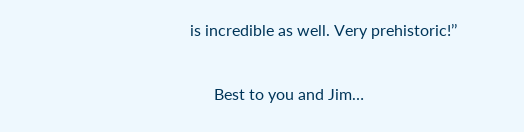is incredible as well. Very prehistoric!’’

      Best to you and Jim…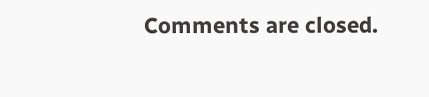Comments are closed.